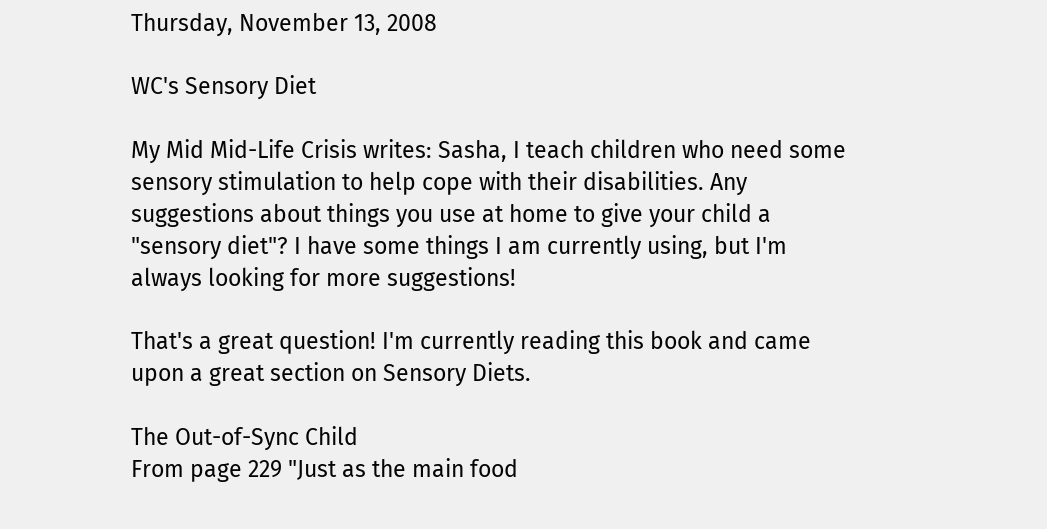Thursday, November 13, 2008

WC's Sensory Diet

My Mid Mid-Life Crisis writes: Sasha, I teach children who need some sensory stimulation to help cope with their disabilities. Any suggestions about things you use at home to give your child a "sensory diet"? I have some things I am currently using, but I'm always looking for more suggestions!

That's a great question! I'm currently reading this book and came upon a great section on Sensory Diets.

The Out-of-Sync Child
From page 229 "Just as the main food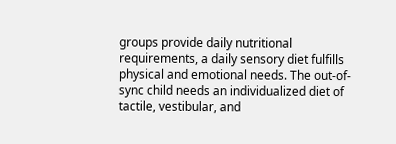groups provide daily nutritional requirements, a daily sensory diet fulfills physical and emotional needs. The out-of-sync child needs an individualized diet of tactile, vestibular, and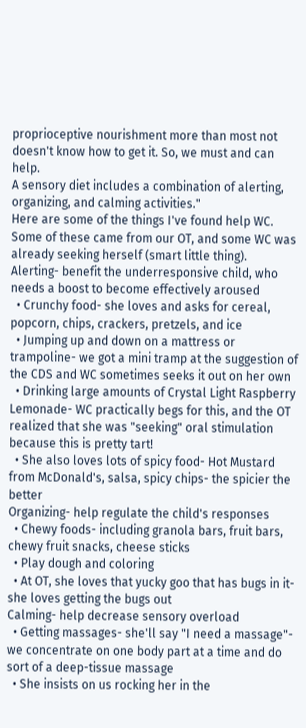proprioceptive nourishment more than most not doesn't know how to get it. So, we must and can help.
A sensory diet includes a combination of alerting, organizing, and calming activities."
Here are some of the things I've found help WC. Some of these came from our OT, and some WC was already seeking herself (smart little thing).
Alerting- benefit the underresponsive child, who needs a boost to become effectively aroused
  • Crunchy food- she loves and asks for cereal, popcorn, chips, crackers, pretzels, and ice
  • Jumping up and down on a mattress or trampoline- we got a mini tramp at the suggestion of the CDS and WC sometimes seeks it out on her own
  • Drinking large amounts of Crystal Light Raspberry Lemonade- WC practically begs for this, and the OT realized that she was "seeking" oral stimulation because this is pretty tart!
  • She also loves lots of spicy food- Hot Mustard from McDonald's, salsa, spicy chips- the spicier the better
Organizing- help regulate the child's responses
  • Chewy foods- including granola bars, fruit bars, chewy fruit snacks, cheese sticks
  • Play dough and coloring
  • At OT, she loves that yucky goo that has bugs in it- she loves getting the bugs out
Calming- help decrease sensory overload
  • Getting massages- she'll say "I need a massage"- we concentrate on one body part at a time and do sort of a deep-tissue massage
  • She insists on us rocking her in the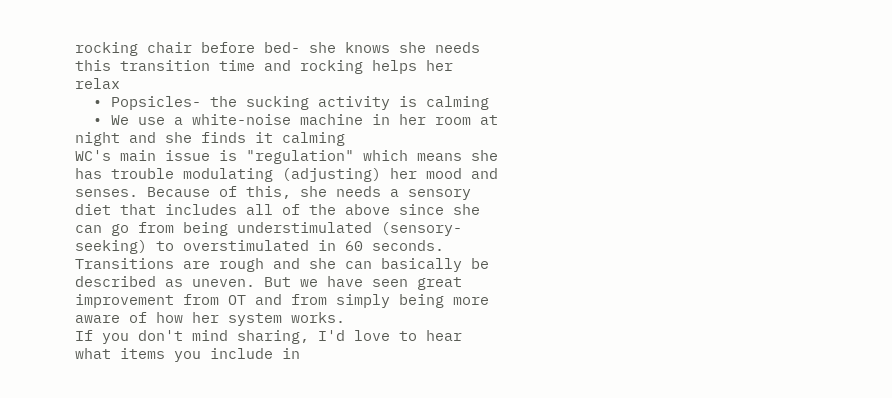rocking chair before bed- she knows she needs this transition time and rocking helps her relax
  • Popsicles- the sucking activity is calming
  • We use a white-noise machine in her room at night and she finds it calming
WC's main issue is "regulation" which means she has trouble modulating (adjusting) her mood and senses. Because of this, she needs a sensory diet that includes all of the above since she can go from being understimulated (sensory-seeking) to overstimulated in 60 seconds. Transitions are rough and she can basically be described as uneven. But we have seen great improvement from OT and from simply being more aware of how her system works.
If you don't mind sharing, I'd love to hear what items you include in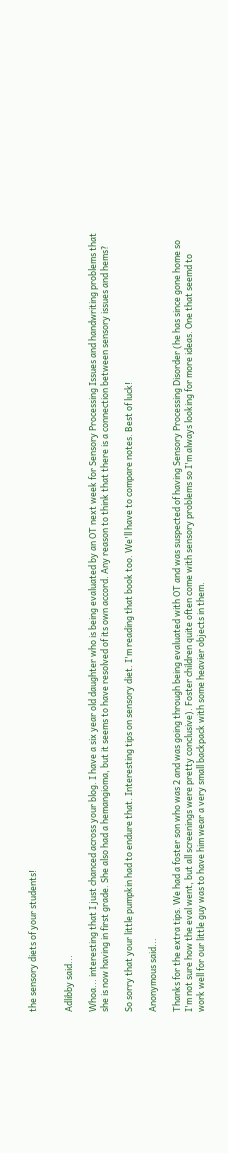the sensory diets of your students!


Adlibby said...

Whoa... interesting that I just chanced across your blog. I have a six year old daughter who is being evaluated by an OT next week for Sensory Processing Issues and handwriting problems that she is now having in first grade. She also had a hemangioma, but it seems to have resolved of its own accord. Any reason to think that there is a connection between sensory issues and hems?

So sorry that your little pumpkin had to endure that. Interesting tips on sensory diet. I'm reading that book too. We'll have to compare notes. Best of luck!

Anonymous said...

Thanks for the extra tips. We had a foster son who was 2 and was going through being evaluated with OT and was suspected of having Sensory Processing Disorder (he has since gone home so I'm not sure how the eval went, but all screenings were pretty conclusive). Foster children quite often come with sensory problems so I'm always looking for more ideas. One that seemd to work well for our little guy was to have him wear a very small backpack with some heavier objects in them.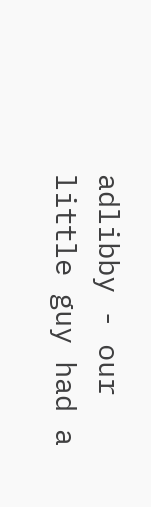adlibby - our little guy had a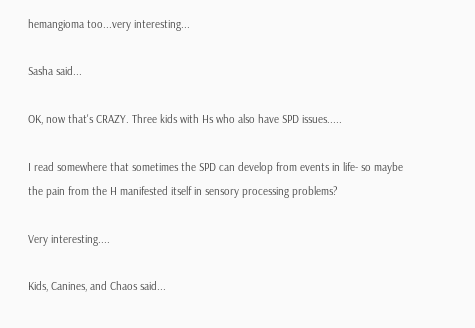hemangioma too...very interesting...

Sasha said...

OK, now that's CRAZY. Three kids with Hs who also have SPD issues.....

I read somewhere that sometimes the SPD can develop from events in life- so maybe the pain from the H manifested itself in sensory processing problems?

Very interesting....

Kids, Canines, and Chaos said...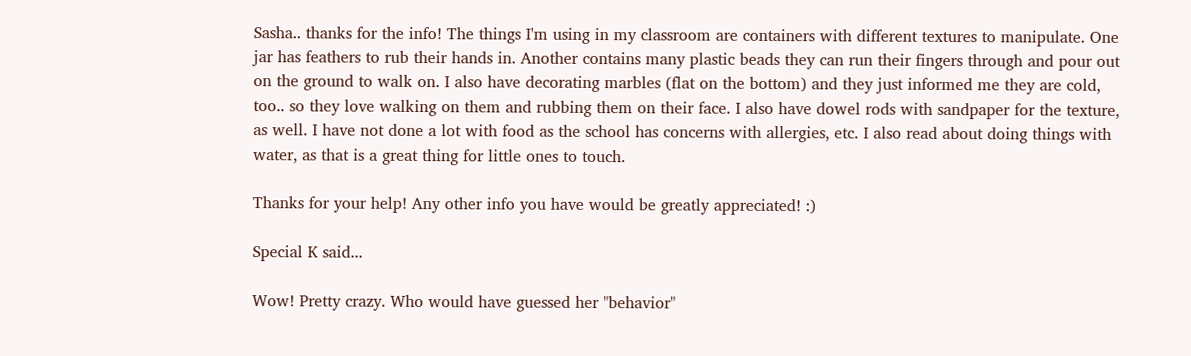Sasha.. thanks for the info! The things I'm using in my classroom are containers with different textures to manipulate. One jar has feathers to rub their hands in. Another contains many plastic beads they can run their fingers through and pour out on the ground to walk on. I also have decorating marbles (flat on the bottom) and they just informed me they are cold, too.. so they love walking on them and rubbing them on their face. I also have dowel rods with sandpaper for the texture, as well. I have not done a lot with food as the school has concerns with allergies, etc. I also read about doing things with water, as that is a great thing for little ones to touch.

Thanks for your help! Any other info you have would be greatly appreciated! :)

Special K said...

Wow! Pretty crazy. Who would have guessed her "behavior"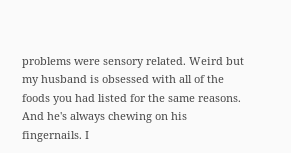problems were sensory related. Weird but my husband is obsessed with all of the foods you had listed for the same reasons. And he's always chewing on his fingernails. I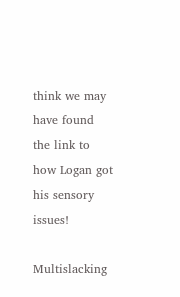think we may have found the link to how Logan got his sensory issues!

Multislacking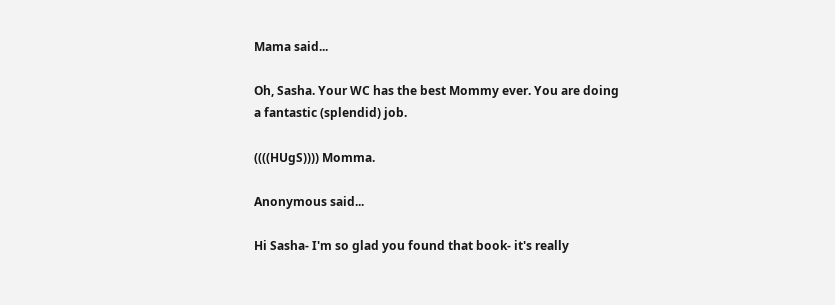Mama said...

Oh, Sasha. Your WC has the best Mommy ever. You are doing a fantastic (splendid) job.

((((HUgS)))) Momma.

Anonymous said...

Hi Sasha- I'm so glad you found that book- it's really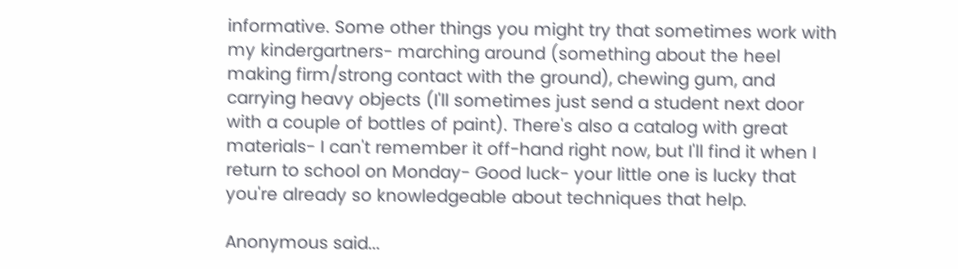informative. Some other things you might try that sometimes work with my kindergartners- marching around (something about the heel making firm/strong contact with the ground), chewing gum, and carrying heavy objects (I'll sometimes just send a student next door with a couple of bottles of paint). There's also a catalog with great materials- I can't remember it off-hand right now, but I'll find it when I return to school on Monday- Good luck- your little one is lucky that you're already so knowledgeable about techniques that help.

Anonymous said...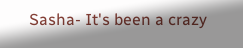Sasha- It's been a crazy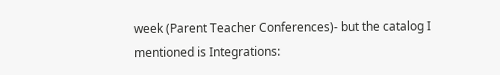week (Parent Teacher Conferences)- but the catalog I mentioned is Integrations: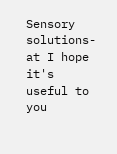Sensory solutions- at I hope it's useful to you